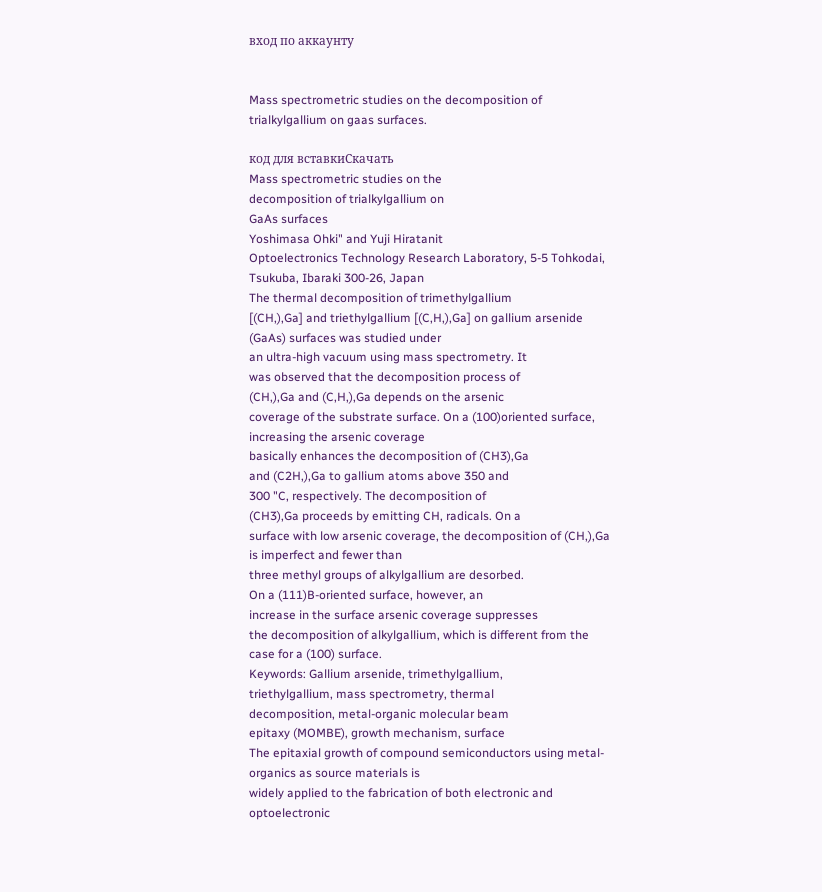вход по аккаунту


Mass spectrometric studies on the decomposition of trialkylgallium on gaas surfaces.

код для вставкиСкачать
Mass spectrometric studies on the
decomposition of trialkylgallium on
GaAs surfaces
Yoshimasa Ohki" and Yuji Hiratanit
Optoelectronics Technology Research Laboratory, 5-5 Tohkodai, Tsukuba, Ibaraki 300-26, Japan
The thermal decomposition of trimethylgallium
[(CH,),Ga] and triethylgallium [(C,H,),Ga] on gallium arsenide (GaAs) surfaces was studied under
an ultra-high vacuum using mass spectrometry. It
was observed that the decomposition process of
(CH,),Ga and (C,H,),Ga depends on the arsenic
coverage of the substrate surface. On a (100)oriented surface, increasing the arsenic coverage
basically enhances the decomposition of (CH3),Ga
and (C2H,),Ga to gallium atoms above 350 and
300 "C, respectively. The decomposition of
(CH3),Ga proceeds by emitting CH, radicals. On a
surface with low arsenic coverage, the decomposition of (CH,),Ga is imperfect and fewer than
three methyl groups of alkylgallium are desorbed.
On a (111)B-oriented surface, however, an
increase in the surface arsenic coverage suppresses
the decomposition of alkylgallium, which is different from the case for a (100) surface.
Keywords: Gallium arsenide, trimethylgallium,
triethylgallium, mass spectrometry, thermal
decomposition, metal-organic molecular beam
epitaxy (MOMBE), growth mechanism, surface
The epitaxial growth of compound semiconductors using metal-organics as source materials is
widely applied to the fabrication of both electronic and optoelectronic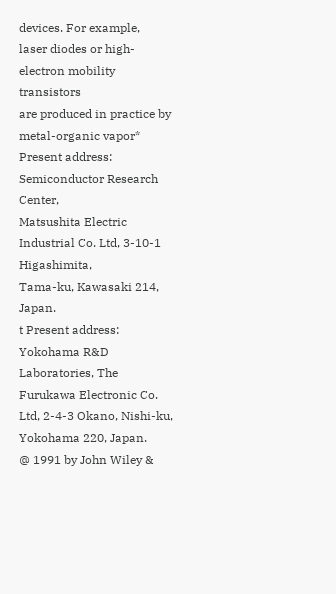devices. For example,
laser diodes or high-electron mobility transistors
are produced in practice by metal-organic vapor* Present address: Semiconductor Research Center,
Matsushita Electric Industrial Co. Ltd, 3-10-1 Higashimita,
Tama-ku, Kawasaki 214, Japan.
t Present address: Yokohama R&D Laboratories, The
Furukawa Electronic Co. Ltd, 2-4-3 Okano, Nishi-ku,
Yokohama 220, Japan.
@ 1991 by John Wiley &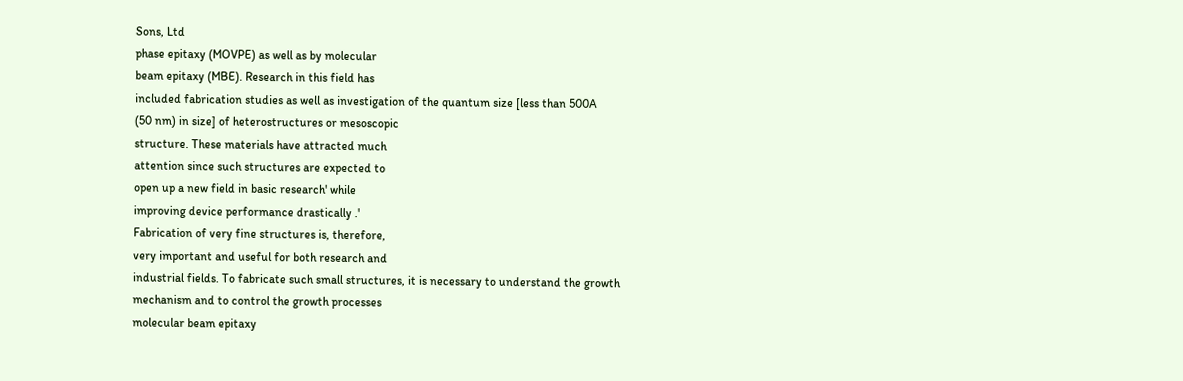Sons, Ltd
phase epitaxy (MOVPE) as well as by molecular
beam epitaxy (MBE). Research in this field has
included fabrication studies as well as investigation of the quantum size [less than 500A
(50 nm) in size] of heterostructures or mesoscopic
structure. These materials have attracted much
attention since such structures are expected to
open up a new field in basic research' while
improving device performance drastically .'
Fabrication of very fine structures is, therefore,
very important and useful for both research and
industrial fields. To fabricate such small structures, it is necessary to understand the growth
mechanism and to control the growth processes
molecular beam epitaxy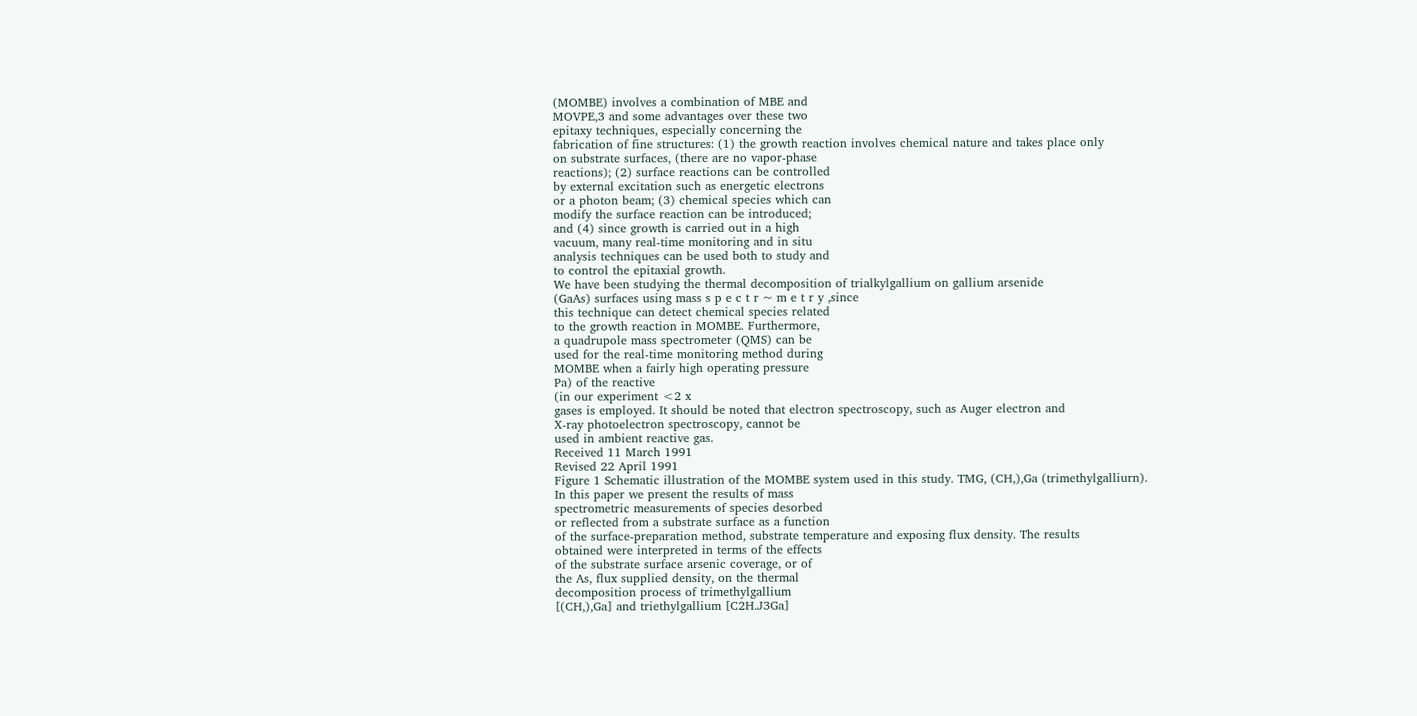(MOMBE) involves a combination of MBE and
MOVPE,3 and some advantages over these two
epitaxy techniques, especially concerning the
fabrication of fine structures: (1) the growth reaction involves chemical nature and takes place only
on substrate surfaces, (there are no vapor-phase
reactions); (2) surface reactions can be controlled
by external excitation such as energetic electrons
or a photon beam; (3) chemical species which can
modify the surface reaction can be introduced;
and (4) since growth is carried out in a high
vacuum, many real-time monitoring and in situ
analysis techniques can be used both to study and
to control the epitaxial growth.
We have been studying the thermal decomposition of trialkylgallium on gallium arsenide
(GaAs) surfaces using mass s p e c t r ~ m e t r y ,since
this technique can detect chemical species related
to the growth reaction in MOMBE. Furthermore,
a quadrupole mass spectrometer (QMS) can be
used for the real-time monitoring method during
MOMBE when a fairly high operating pressure
Pa) of the reactive
(in our experiment <2 x
gases is employed. It should be noted that electron spectroscopy, such as Auger electron and
X-ray photoelectron spectroscopy, cannot be
used in ambient reactive gas.
Received 11 March 1991
Revised 22 April 1991
Figure 1 Schematic illustration of the MOMBE system used in this study. TMG, (CH,),Ga (trimethylgalliurn).
In this paper we present the results of mass
spectrometric measurements of species desorbed
or reflected from a substrate surface as a function
of the surface-preparation method, substrate temperature and exposing flux density. The results
obtained were interpreted in terms of the effects
of the substrate surface arsenic coverage, or of
the As, flux supplied density, on the thermal
decomposition process of trimethylgallium
[(CH,),Ga] and triethylgallium [C2H.J3Ga]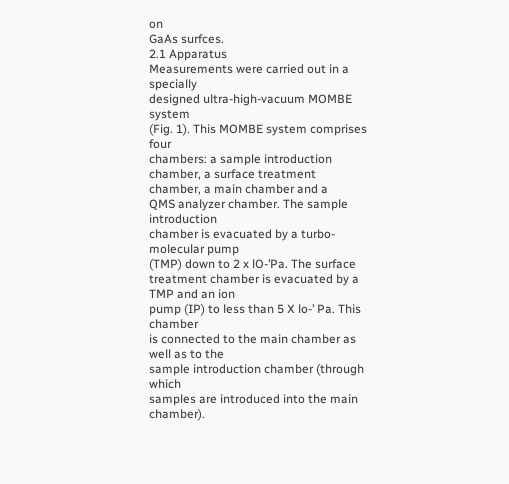on
GaAs surfces.
2.1 Apparatus
Measurements were carried out in a specially
designed ultra-high-vacuum MOMBE system
(Fig. 1). This MOMBE system comprises four
chambers: a sample introduction chamber, a surface treatment chamber, a main chamber and a
QMS analyzer chamber. The sample introduction
chamber is evacuated by a turbo-molecular pump
(TMP) down to 2 x lO-’Pa. The surface treatment chamber is evacuated by a TMP and an ion
pump (IP) to less than 5 X lo-’ Pa. This chamber
is connected to the main chamber as well as to the
sample introduction chamber (through which
samples are introduced into the main chamber).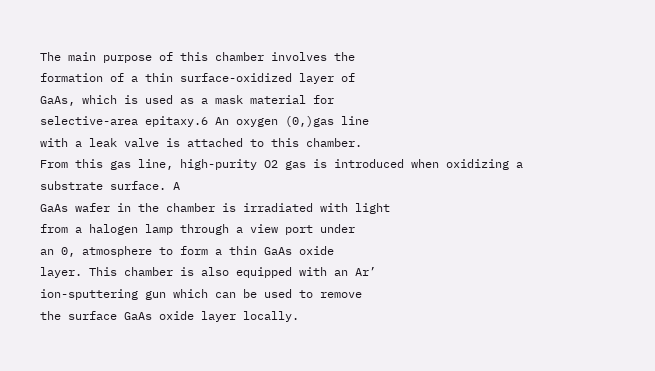The main purpose of this chamber involves the
formation of a thin surface-oxidized layer of
GaAs, which is used as a mask material for
selective-area epitaxy.6 An oxygen (0,)gas line
with a leak valve is attached to this chamber.
From this gas line, high-purity O2 gas is introduced when oxidizing a substrate surface. A
GaAs wafer in the chamber is irradiated with light
from a halogen lamp through a view port under
an 0, atmosphere to form a thin GaAs oxide
layer. This chamber is also equipped with an Ar’
ion-sputtering gun which can be used to remove
the surface GaAs oxide layer locally.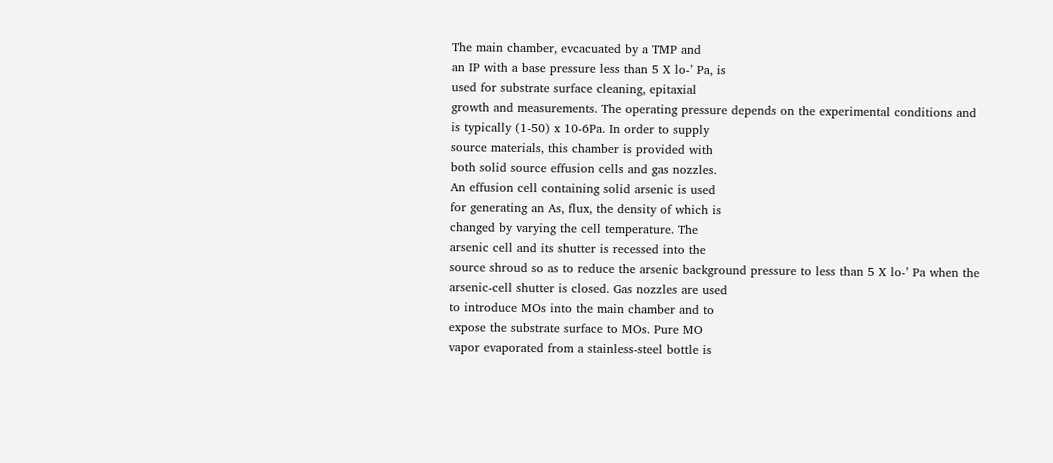The main chamber, evcacuated by a TMP and
an IP with a base pressure less than 5 X lo-’ Pa, is
used for substrate surface cleaning, epitaxial
growth and measurements. The operating pressure depends on the experimental conditions and
is typically (1-50) x 10-6Pa. In order to supply
source materials, this chamber is provided with
both solid source effusion cells and gas nozzles.
An effusion cell containing solid arsenic is used
for generating an As, flux, the density of which is
changed by varying the cell temperature. The
arsenic cell and its shutter is recessed into the
source shroud so as to reduce the arsenic background pressure to less than 5 X lo-’ Pa when the
arsenic-cell shutter is closed. Gas nozzles are used
to introduce MOs into the main chamber and to
expose the substrate surface to MOs. Pure MO
vapor evaporated from a stainless-steel bottle is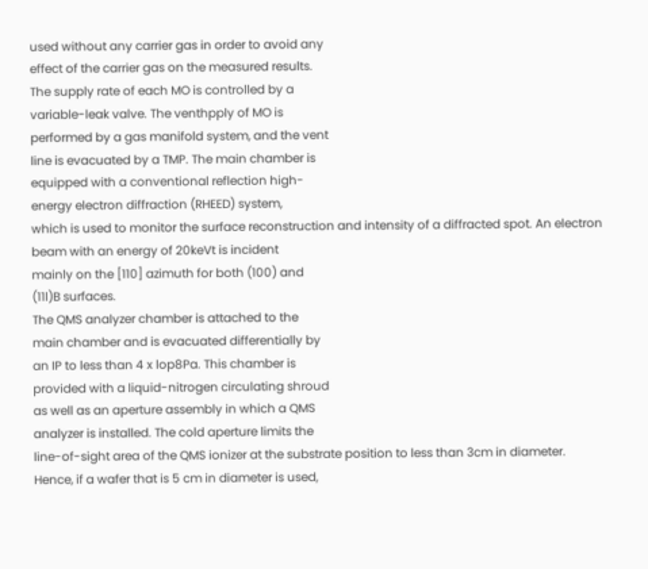used without any carrier gas in order to avoid any
effect of the carrier gas on the measured results.
The supply rate of each MO is controlled by a
variable-leak valve. The venthpply of MO is
performed by a gas manifold system, and the vent
line is evacuated by a TMP. The main chamber is
equipped with a conventional reflection high-
energy electron diffraction (RHEED) system,
which is used to monitor the surface reconstruction and intensity of a diffracted spot. An electron
beam with an energy of 20keVt is incident
mainly on the [110] azimuth for both (100) and
(11l)B surfaces.
The QMS analyzer chamber is attached to the
main chamber and is evacuated differentially by
an IP to less than 4 x lop8Pa. This chamber is
provided with a liquid-nitrogen circulating shroud
as well as an aperture assembly in which a QMS
analyzer is installed. The cold aperture limits the
line-of-sight area of the QMS ionizer at the substrate position to less than 3cm in diameter.
Hence, if a wafer that is 5 cm in diameter is used,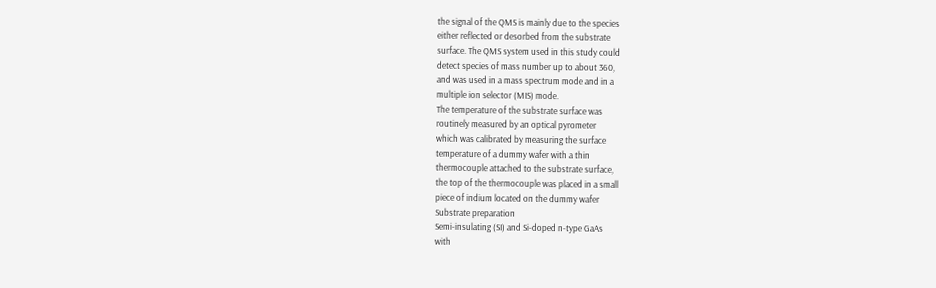the signal of the QMS is mainly due to the species
either reflected or desorbed from the substrate
surface. The QMS system used in this study could
detect species of mass number up to about 360,
and was used in a mass spectrum mode and in a
multiple ion selector (MIS) mode.
The temperature of the substrate surface was
routinely measured by an optical pyrometer
which was calibrated by measuring the surface
temperature of a dummy wafer with a thin
thermocouple attached to the substrate surface,
the top of the thermocouple was placed in a small
piece of indium located on the dummy wafer
Substrate preparation
Semi-insulating (SI) and Si-doped n-type GaAs
with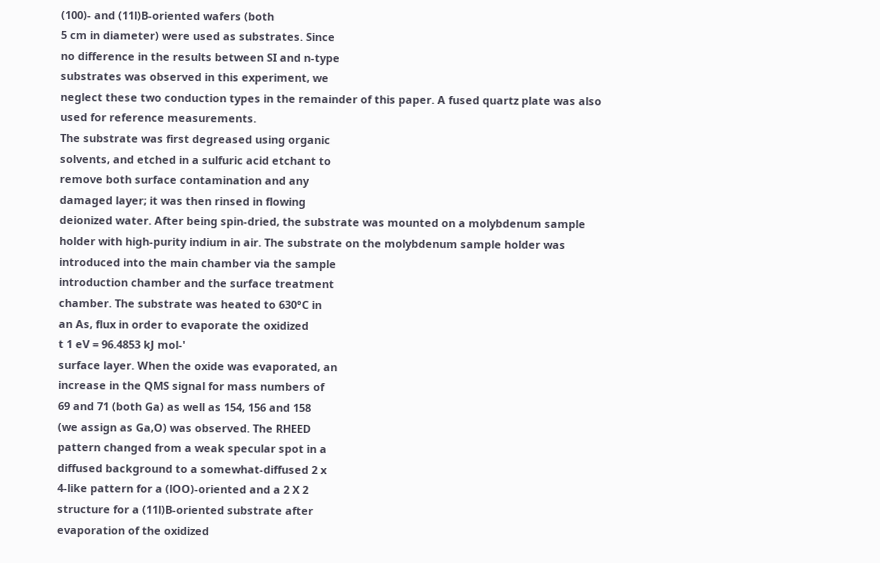(100)- and (11l)B-oriented wafers (both
5 cm in diameter) were used as substrates. Since
no difference in the results between SI and n-type
substrates was observed in this experiment, we
neglect these two conduction types in the remainder of this paper. A fused quartz plate was also
used for reference measurements.
The substrate was first degreased using organic
solvents, and etched in a sulfuric acid etchant to
remove both surface contamination and any
damaged layer; it was then rinsed in flowing
deionized water. After being spin-dried, the substrate was mounted on a molybdenum sample
holder with high-purity indium in air. The substrate on the molybdenum sample holder was
introduced into the main chamber via the sample
introduction chamber and the surface treatment
chamber. The substrate was heated to 630°C in
an As, flux in order to evaporate the oxidized
t 1 eV = 96.4853 kJ mol-'
surface layer. When the oxide was evaporated, an
increase in the QMS signal for mass numbers of
69 and 71 (both Ga) as well as 154, 156 and 158
(we assign as Ga,O) was observed. The RHEED
pattern changed from a weak specular spot in a
diffused background to a somewhat-diffused 2 x
4-like pattern for a (lOO)-oriented and a 2 X 2
structure for a (11l)B-oriented substrate after
evaporation of the oxidized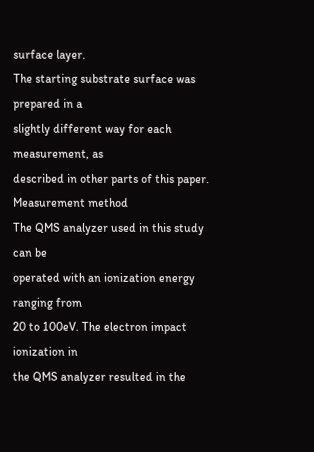surface layer.
The starting substrate surface was prepared in a
slightly different way for each measurement, as
described in other parts of this paper.
Measurement method
The QMS analyzer used in this study can be
operated with an ionization energy ranging from
20 to 100eV. The electron impact ionization in
the QMS analyzer resulted in the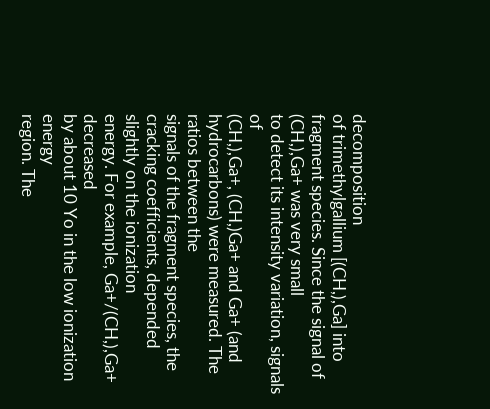decomposition
of trimethylgallium [(CH,),Ga] into fragment species. Since the signal of (CH,),Ga+ was very small
to detect its intensity variation, signals of
(CH,),Ga+, (CH,)Ga+ and Ga+ (and hydrocarbons) were measured. The ratios between the
signals of the fragment species, the cracking coefficients, depended slightly on the ionization
energy. For example, Ga+/(CH,),Ga+ decreased
by about 10 Yo in the low ionization energy
region. The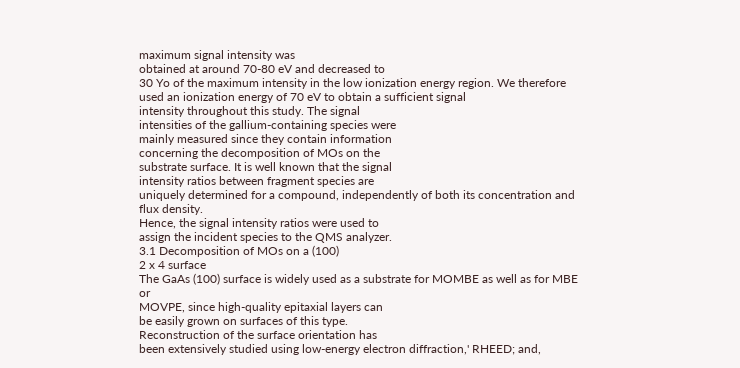maximum signal intensity was
obtained at around 70-80 eV and decreased to
30 Yo of the maximum intensity in the low ionization energy region. We therefore used an ionization energy of 70 eV to obtain a sufficient signal
intensity throughout this study. The signal
intensities of the gallium-containing species were
mainly measured since they contain information
concerning the decomposition of MOs on the
substrate surface. It is well known that the signal
intensity ratios between fragment species are
uniquely determined for a compound, independently of both its concentration and flux density.
Hence, the signal intensity ratios were used to
assign the incident species to the QMS analyzer.
3.1 Decomposition of MOs on a (100)
2 x 4 surface
The GaAs (100) surface is widely used as a substrate for MOMBE as well as for MBE or
MOVPE, since high-quality epitaxial layers can
be easily grown on surfaces of this type.
Reconstruction of the surface orientation has
been extensively studied using low-energy electron diffraction,' RHEED; and,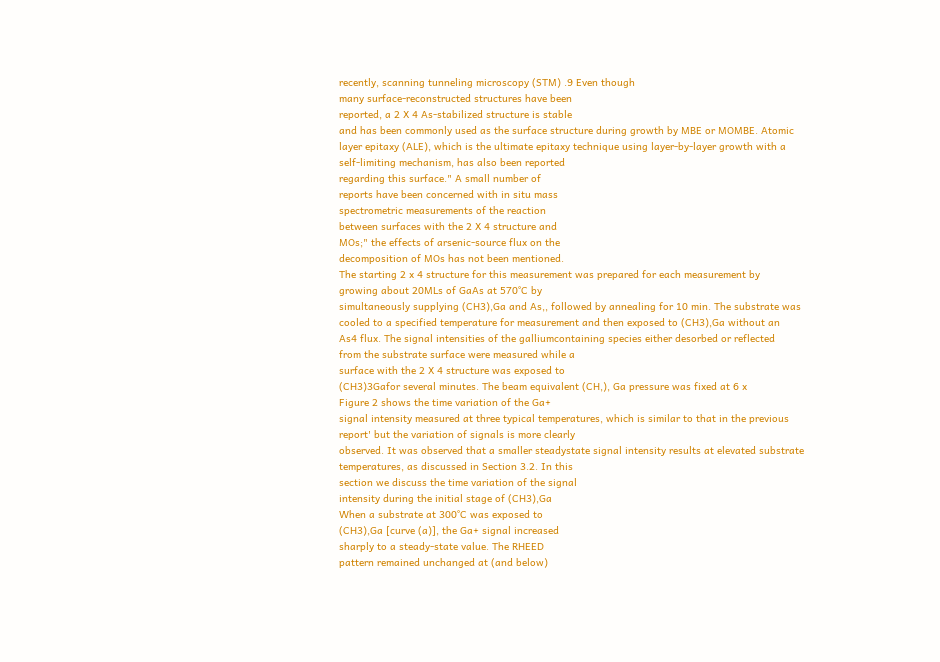recently, scanning tunneling microscopy (STM) .9 Even though
many surface-reconstructed structures have been
reported, a 2 X 4 As-stabilized structure is stable
and has been commonly used as the surface structure during growth by MBE or MOMBE. Atomic
layer epitaxy (ALE), which is the ultimate epitaxy technique using layer-by-layer growth with a
self-limiting mechanism, has also been reported
regarding this surface." A small number of
reports have been concerned with in situ mass
spectrometric measurements of the reaction
between surfaces with the 2 X 4 structure and
MOs;" the effects of arsenic-source flux on the
decomposition of MOs has not been mentioned.
The starting 2 x 4 structure for this measurement was prepared for each measurement by
growing about 20MLs of GaAs at 570°C by
simultaneously supplying (CH3),Ga and As,, followed by annealing for 10 min. The substrate was
cooled to a specified temperature for measurement and then exposed to (CH3),Ga without an
As4 flux. The signal intensities of the galliumcontaining species either desorbed or reflected
from the substrate surface were measured while a
surface with the 2 X 4 structure was exposed to
(CH3)3Gafor several minutes. The beam equivalent (CH,), Ga pressure was fixed at 6 x
Figure 2 shows the time variation of the Ga+
signal intensity measured at three typical temperatures, which is similar to that in the previous
report' but the variation of signals is more clearly
observed. It was observed that a smaller steadystate signal intensity results at elevated substrate
temperatures, as discussed in Section 3.2. In this
section we discuss the time variation of the signal
intensity during the initial stage of (CH3),Ga
When a substrate at 300°C was exposed to
(CH3),Ga [curve (a)], the Ga+ signal increased
sharply to a steady-state value. The RHEED
pattern remained unchanged at (and below)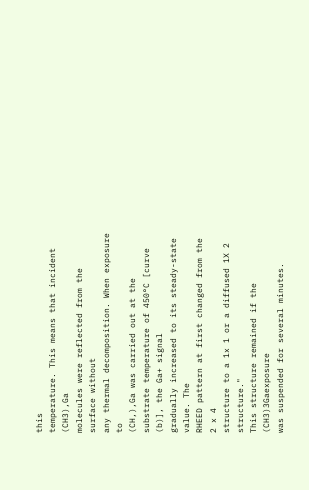this
temperature. This means that incident (CH3),Ga
molecules were reflected from the surface without
any thermal decomposition. When exposure to
(CH,),Ga was carried out at the substrate temperature of 450°C [curve (b)], the Ga+ signal
gradually increased to its steady-state value. The
RHEED pattern at first changed from the 2 x 4
structure to a 1x 1 or a diffused 1X 2 structure."
This structure remained if the (CH3)3Gaexposure
was suspended for several minutes.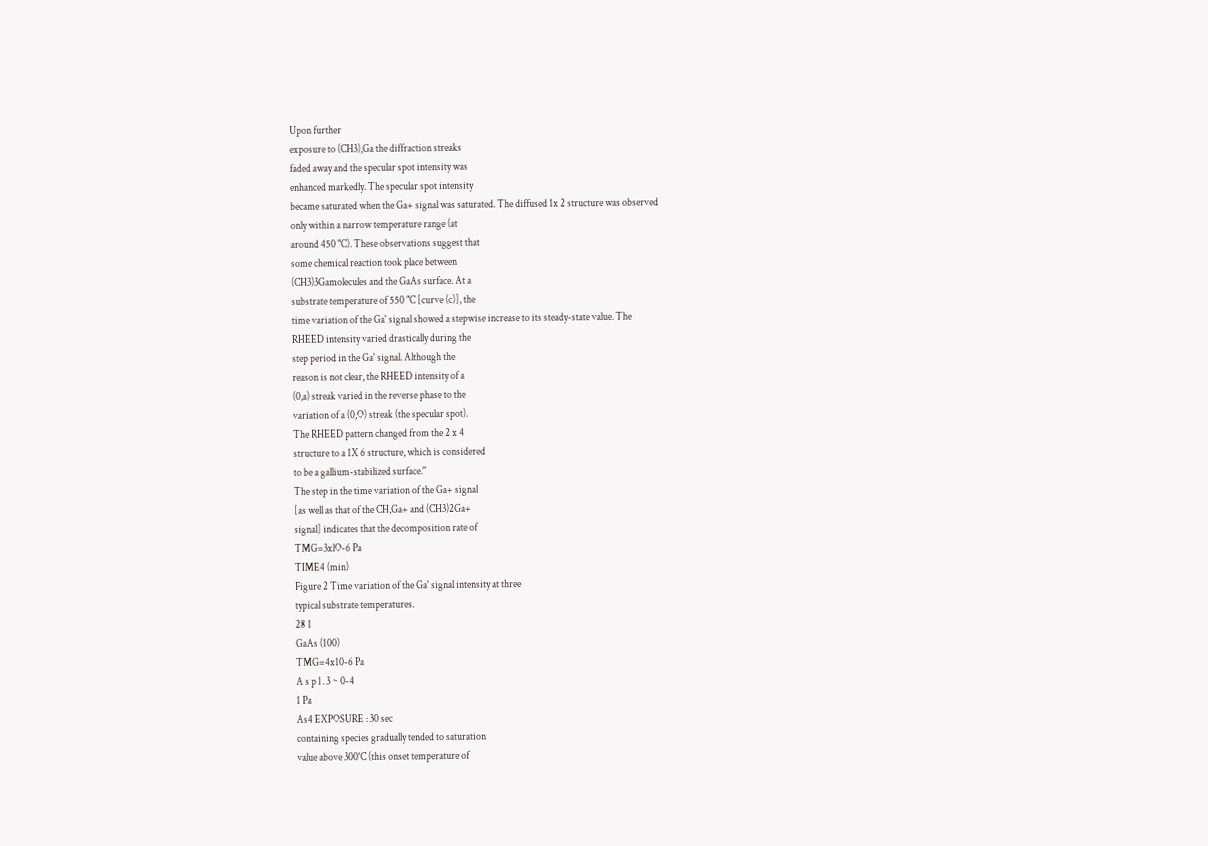Upon further
exposure to (CH3),Ga the diffraction streaks
faded away and the specular spot intensity was
enhanced markedly. The specular spot intensity
became saturated when the Ga+ signal was saturated. The diffused 1x 2 structure was observed
only within a narrow temperature range (at
around 450 "C). These observations suggest that
some chemical reaction took place between
(CH3)3Gamolecules and the GaAs surface. At a
substrate temperature of 550 "C [curve (c)], the
time variation of the Ga' signal showed a stepwise increase to its steady-state value. The
RHEED intensity varied drastically during the
step period in the Ga' signal. Although the
reason is not clear, the RHEED intensity of a
(0,a) streak varied in the reverse phase to the
variation of a (0,O) streak (the specular spot).
The RHEED pattern changed from the 2 x 4
structure to a 1X 6 structure, which is considered
to be a gallium-stabilized surface.''
The step in the time variation of the Ga+ signal
[as well as that of the CH,Ga+ and (CH3)2Ga+
signal] indicates that the decomposition rate of
TMG=3xlO-6 Pa
TIME4 (min)
Figure 2 Time variation of the Ga' signal intensity at three
typical substrate temperatures.
28 1
GaAs (100)
TMG=4x10-6 Pa
A s p l . 3 ~ 0-4
1 Pa
As4 EXPOSURE : 30 sec
containing species gradually tended to saturation
value above 300°C (this onset temperature of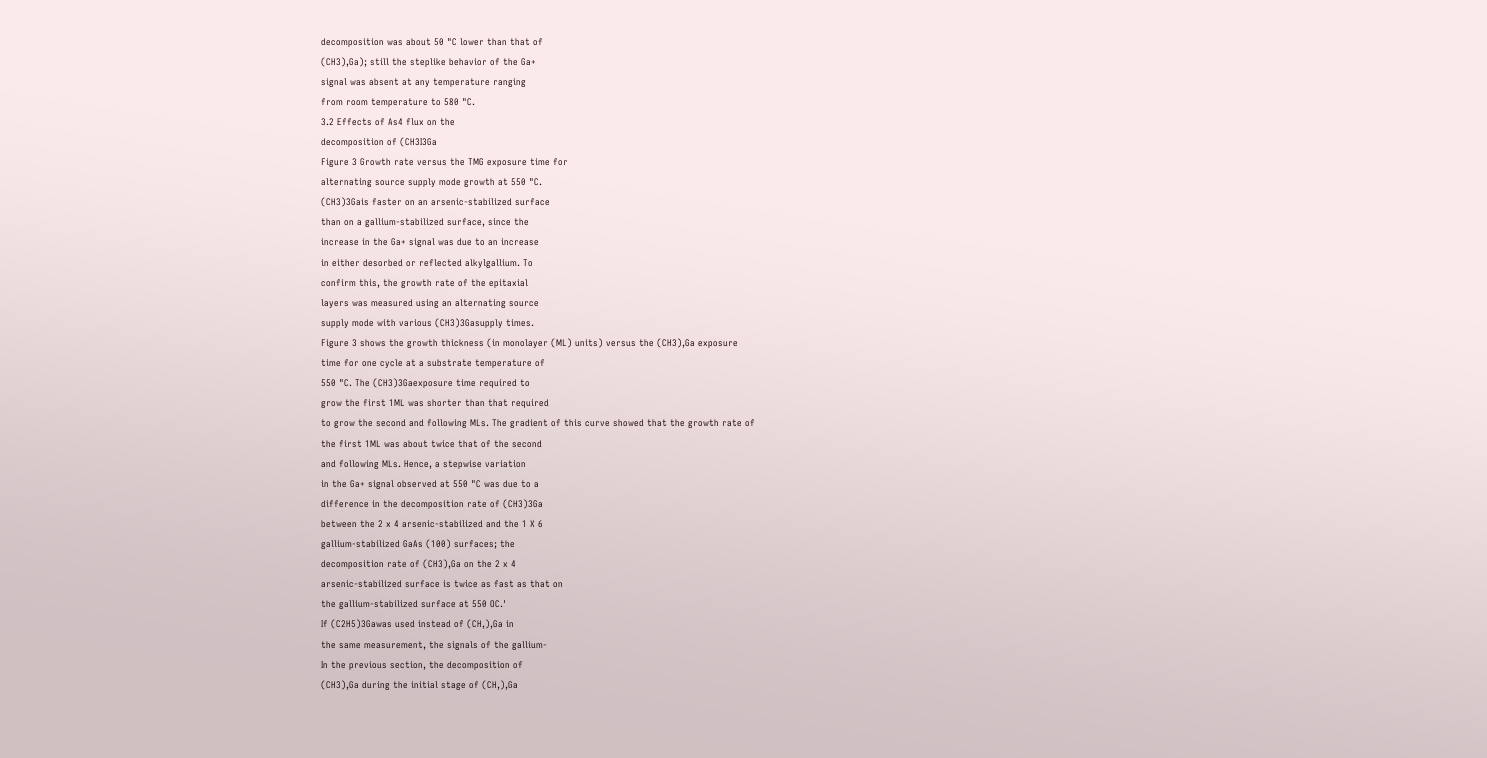decomposition was about 50 "C lower than that of
(CH3),Ga); still the steplike behavior of the Ga+
signal was absent at any temperature ranging
from room temperature to 580 "C.
3.2 Effects of As4 flux on the
decomposition of (CH3I3Ga
Figure 3 Growth rate versus the TMG exposure time for
alternating source supply mode growth at 550 "C.
(CH3)3Gais faster on an arsenic-stabilized surface
than on a gallium-stabilized surface, since the
increase in the Ga+ signal was due to an increase
in either desorbed or reflected alkylgallium. To
confirm this, the growth rate of the epitaxial
layers was measured using an alternating source
supply mode with various (CH3)3Gasupply times.
Figure 3 shows the growth thickness (in monolayer (ML) units) versus the (CH3),Ga exposure
time for one cycle at a substrate temperature of
550 "C. The (CH3)3Gaexposure time required to
grow the first 1ML was shorter than that required
to grow the second and following MLs. The gradient of this curve showed that the growth rate of
the first 1ML was about twice that of the second
and following MLs. Hence, a stepwise variation
in the Ga+ signal observed at 550 "C was due to a
difference in the decomposition rate of (CH3)3Ga
between the 2 x 4 arsenic-stabilized and the 1 X 6
gallium-stabilized GaAs (100) surfaces; the
decomposition rate of (CH3),Ga on the 2 x 4
arsenic-stabilized surface is twice as fast as that on
the gallium-stabilized surface at 550 OC.'
If (C2H5)3Gawas used instead of (CH,),Ga in
the same measurement, the signals of the gallium-
In the previous section, the decomposition of
(CH3),Ga during the initial stage of (CH,),Ga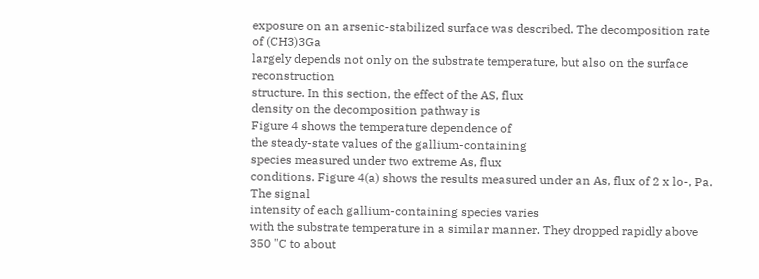exposure on an arsenic-stabilized surface was described. The decomposition rate of (CH3)3Ga
largely depends not only on the substrate temperature, but also on the surface reconstruction
structure. In this section, the effect of the AS, flux
density on the decomposition pathway is
Figure 4 shows the temperature dependence of
the steady-state values of the gallium-containing
species measured under two extreme As, flux
conditions. Figure 4(a) shows the results measured under an As, flux of 2 x lo-, Pa. The signal
intensity of each gallium-containing species varies
with the substrate temperature in a similar manner. They dropped rapidly above 350 "C to about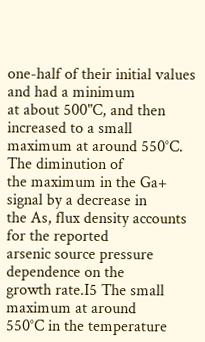one-half of their initial values and had a minimum
at about 500"C, and then increased to a small
maximum at around 550°C. The diminution of
the maximum in the Ga+ signal by a decrease in
the As, flux density accounts for the reported
arsenic source pressure dependence on the
growth rate.I5 The small maximum at around
550°C in the temperature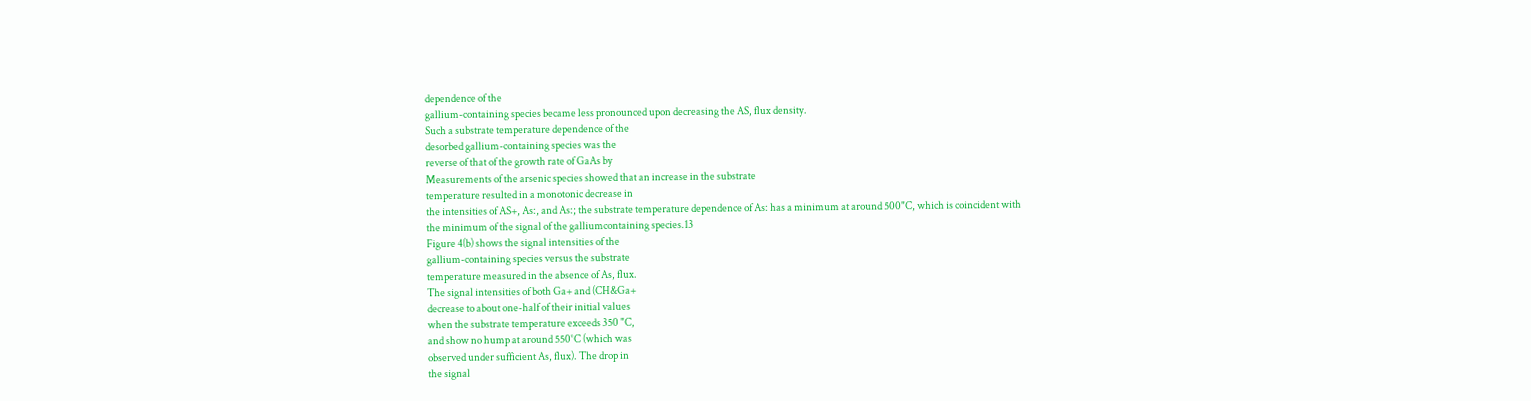dependence of the
gallium-containing species became less pronounced upon decreasing the AS, flux density.
Such a substrate temperature dependence of the
desorbed gallium-containing species was the
reverse of that of the growth rate of GaAs by
Measurements of the arsenic species showed that an increase in the substrate
temperature resulted in a monotonic decrease in
the intensities of AS+, As:, and As:; the substrate temperature dependence of As: has a minimum at around 500"C, which is coincident with
the minimum of the signal of the galliumcontaining species.13
Figure 4(b) shows the signal intensities of the
gallium-containing species versus the substrate
temperature measured in the absence of As, flux.
The signal intensities of both Ga+ and (CH&Ga+
decrease to about one-half of their initial values
when the substrate temperature exceeds 350 "C,
and show no hump at around 550°C (which was
observed under sufficient As, flux). The drop in
the signal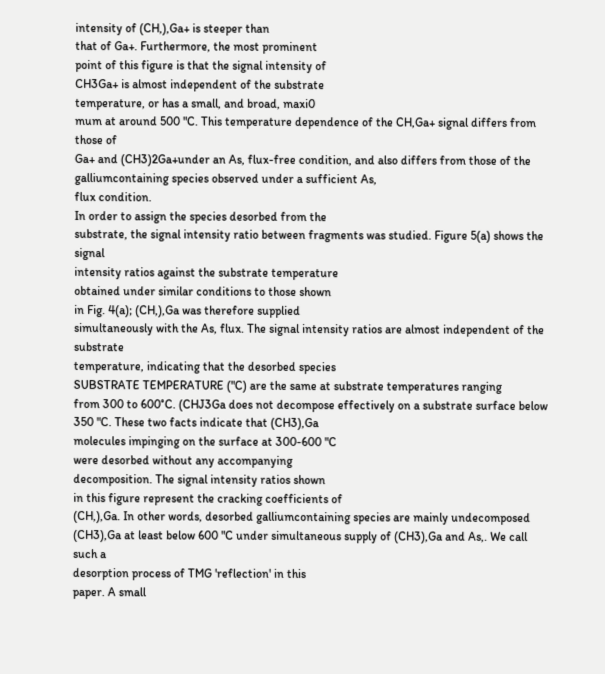intensity of (CH,),Ga+ is steeper than
that of Ga+. Furthermore, the most prominent
point of this figure is that the signal intensity of
CH3Ga+ is almost independent of the substrate
temperature, or has a small, and broad, maxi0
mum at around 500 "C. This temperature dependence of the CH,Ga+ signal differs from those of
Ga+ and (CH3)2Ga+under an As, flux-free condition, and also differs from those of the galliumcontaining species observed under a sufficient As,
flux condition.
In order to assign the species desorbed from the
substrate, the signal intensity ratio between fragments was studied. Figure 5(a) shows the signal
intensity ratios against the substrate temperature
obtained under similar conditions to those shown
in Fig. 4(a); (CH,),Ga was therefore supplied
simultaneously with the As, flux. The signal intensity ratios are almost independent of the substrate
temperature, indicating that the desorbed species
SUBSTRATE TEMPERATURE ("C) are the same at substrate temperatures ranging
from 300 to 600°C. (CHJ3Ga does not decompose effectively on a substrate surface below
350 "C. These two facts indicate that (CH3),Ga
molecules impinging on the surface at 300-600 "C
were desorbed without any accompanying
decomposition. The signal intensity ratios shown
in this figure represent the cracking coefficients of
(CH,),Ga. In other words, desorbed galliumcontaining species are mainly undecomposed
(CH3),Ga at least below 600 "C under simultaneous supply of (CH3),Ga and As,. We call such a
desorption process of TMG 'reflection' in this
paper. A small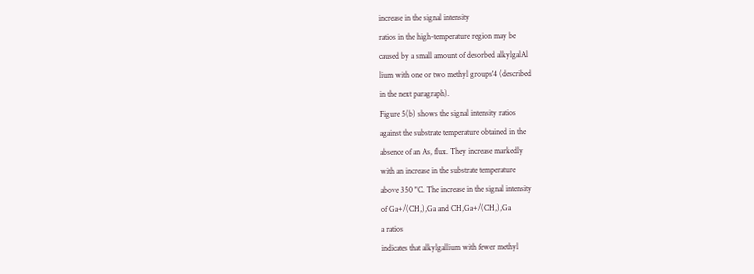increase in the signal intensity
ratios in the high-temperature region may be
caused by a small amount of desorbed alkylgalAl
lium with one or two methyl groups'4 (described
in the next paragraph).
Figure 5(b) shows the signal intensity ratios
against the substrate temperature obtained in the
absence of an As, flux. They increase markedly
with an increase in the substrate temperature
above 350 "C. The increase in the signal intensity
of Ga+/(CH,),Ga and CH,Ga+/(CH,),Ga
a ratios
indicates that alkylgallium with fewer methyl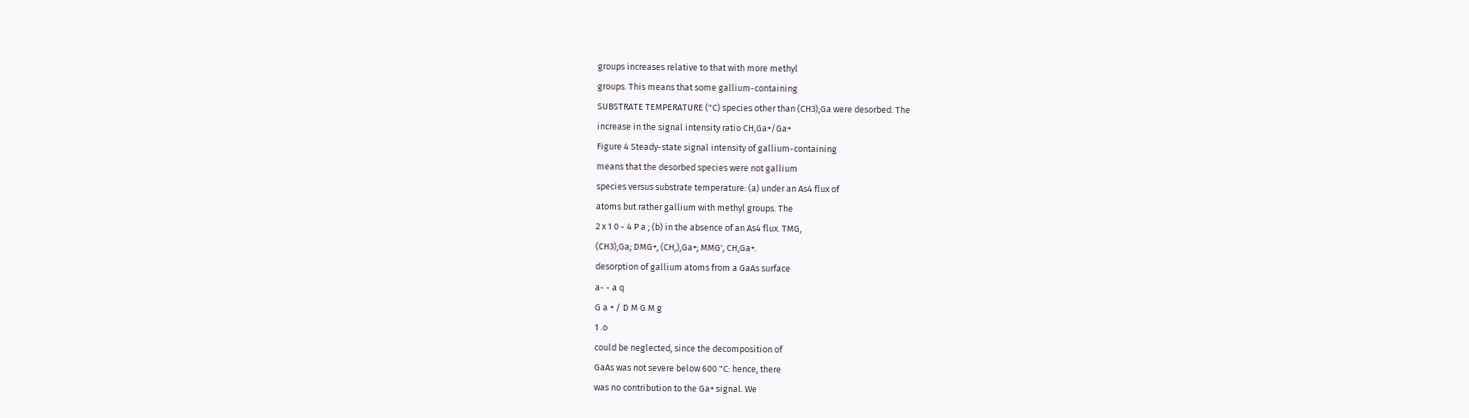groups increases relative to that with more methyl
groups. This means that some gallium-containing
SUBSTRATE TEMPERATURE ("C) species other than (CH3),Ga were desorbed. The
increase in the signal intensity ratio CH,Ga+/Ga+
Figure 4 Steady-state signal intensity of gallium-containing
means that the desorbed species were not gallium
species versus substrate temperature: (a) under an As4 flux of
atoms but rather gallium with methyl groups. The
2 x 1 0 - 4 P a ; (b) in the absence of an As4 flux. TMG,
(CH3),Ga; DMG+, (CH,),Ga+; MMG', CH,Ga+.
desorption of gallium atoms from a GaAs surface
a- - a q
G a + / D M G M g
1 .o
could be neglected, since the decomposition of
GaAs was not severe below 600 "C: hence, there
was no contribution to the Ga+ signal. We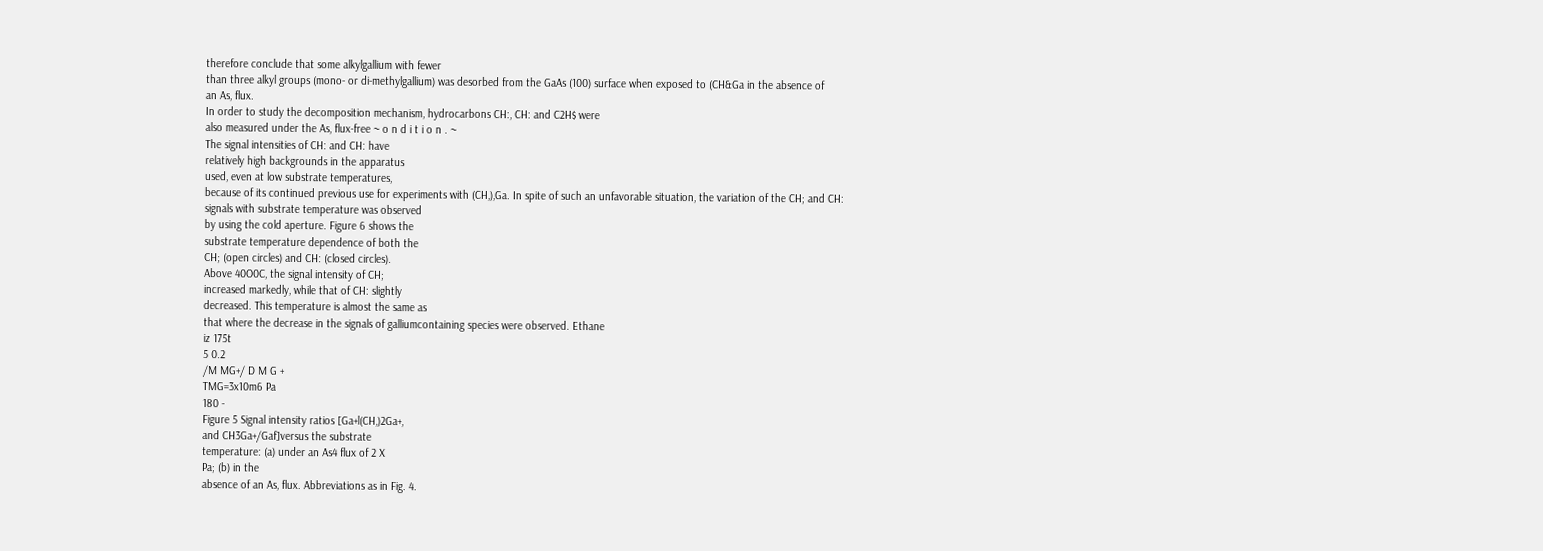therefore conclude that some alkylgallium with fewer
than three alkyl groups (mono- or di-methylgallium) was desorbed from the GaAs (100) surface when exposed to (CH&Ga in the absence of
an As, flux.
In order to study the decomposition mechanism, hydrocarbons CH:, CH: and C2H$ were
also measured under the As, flux-free ~ o n d i t i o n . ~
The signal intensities of CH: and CH: have
relatively high backgrounds in the apparatus
used, even at low substrate temperatures,
because of its continued previous use for experiments with (CH,),Ga. In spite of such an unfavorable situation, the variation of the CH; and CH:
signals with substrate temperature was observed
by using the cold aperture. Figure 6 shows the
substrate temperature dependence of both the
CH; (open circles) and CH: (closed circles).
Above 40O0C, the signal intensity of CH;
increased markedly, while that of CH: slightly
decreased. This temperature is almost the same as
that where the decrease in the signals of galliumcontaining species were observed. Ethane
iz 175t
5 0.2
/M MG+/ D M G +
TMG=3x10m6 Pa
180 -
Figure 5 Signal intensity ratios [Ga+l(CH,)2Ga+,
and CH3Ga+/Gaf]versus the substrate
temperature: (a) under an As4 flux of 2 X
Pa; (b) in the
absence of an As, flux. Abbreviations as in Fig. 4.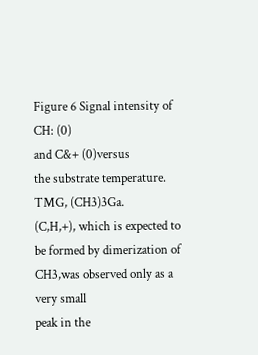Figure 6 Signal intensity of CH: (0)
and C&+ (0)versus
the substrate temperature. TMG, (CH3)3Ga.
(C,H,+), which is expected to be formed by dimerization of CH3,was observed only as a very small
peak in the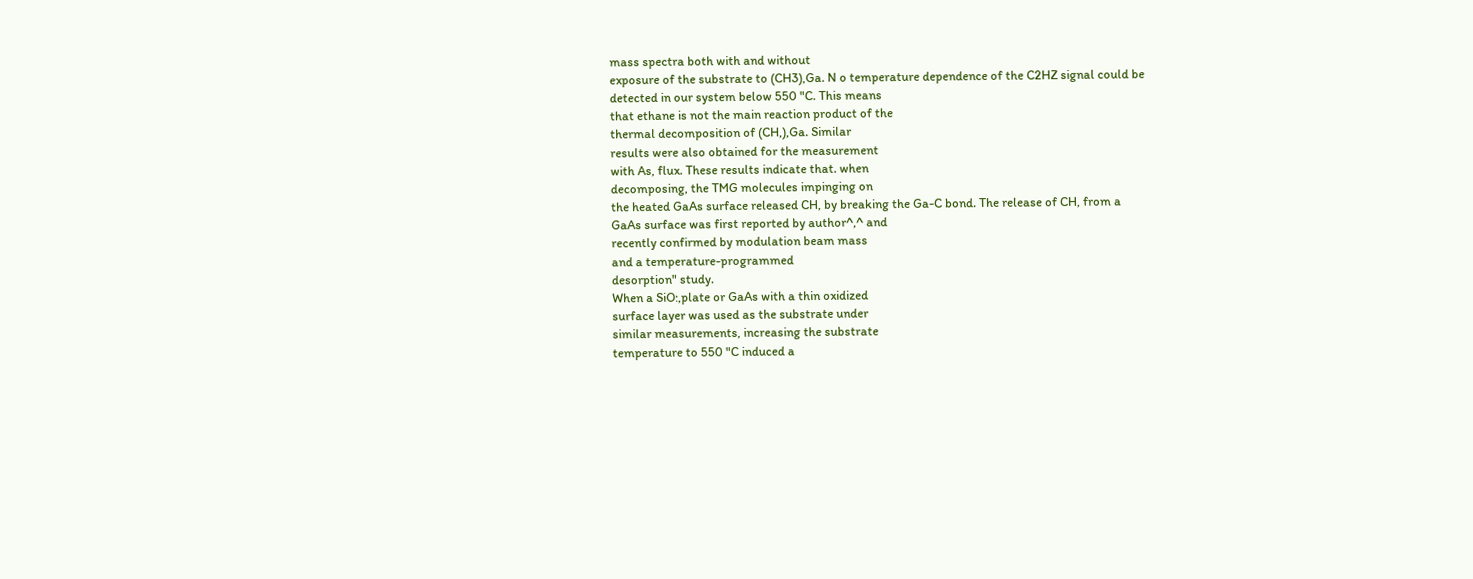mass spectra both with and without
exposure of the substrate to (CH3),Ga. N o temperature dependence of the C2HZ signal could be
detected in our system below 550 "C. This means
that ethane is not the main reaction product of the
thermal decomposition of (CH,),Ga. Similar
results were also obtained for the measurement
with As, flux. These results indicate that. when
decomposing, the TMG molecules impinging on
the heated GaAs surface released CH, by breaking the Ga-C bond. The release of CH, from a
GaAs surface was first reported by author^,^ and
recently confirmed by modulation beam mass
and a temperature-programmed
desorption" study.
When a SiO:,plate or GaAs with a thin oxidized
surface layer was used as the substrate under
similar measurements, increasing the substrate
temperature to 550 "C induced a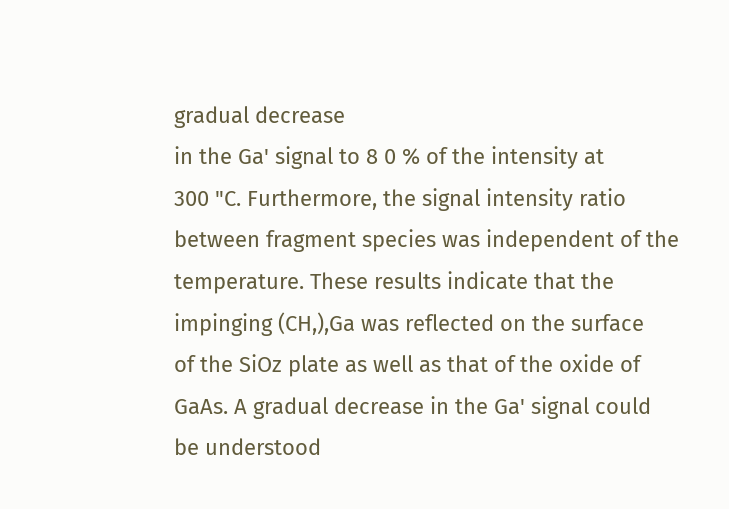gradual decrease
in the Ga' signal to 8 0 % of the intensity at
300 "C. Furthermore, the signal intensity ratio
between fragment species was independent of the
temperature. These results indicate that the
impinging (CH,),Ga was reflected on the surface
of the SiOz plate as well as that of the oxide of
GaAs. A gradual decrease in the Ga' signal could
be understood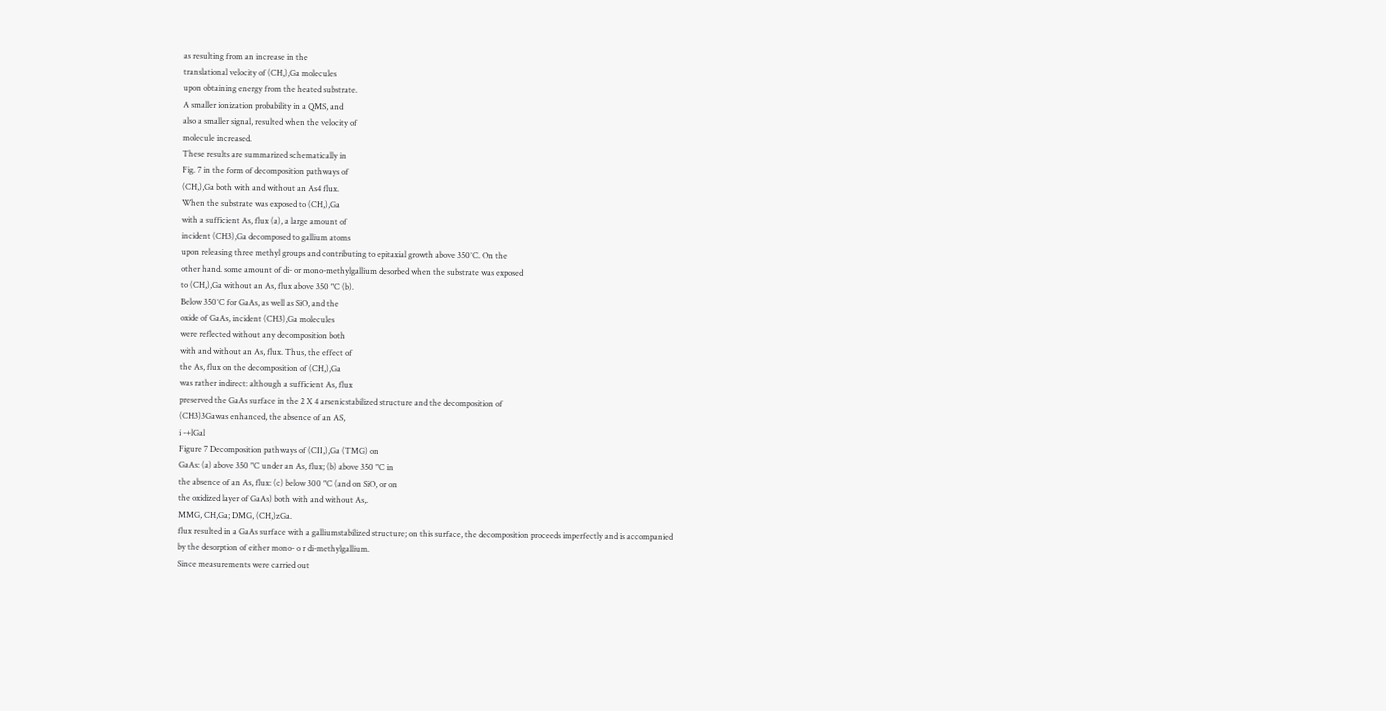as resulting from an increase in the
translational velocity of (CH,),Ga molecules
upon obtaining energy from the heated substrate.
A smaller ionization probability in a QMS, and
also a smaller signal, resulted when the velocity of
molecule increased.
These results are summarized schematically in
Fig. 7 in the form of decomposition pathways of
(CH,),Ga both with and without an As4 flux.
When the substrate was exposed to (CH,),Ga
with a sufficient As, flux (a), a large amount of
incident (CH3),Ga decomposed to gallium atoms
upon releasing three methyl groups and contributing to epitaxial growth above 350°C. On the
other hand. some amount of di- or mono-methylgallium desorbed when the substrate was exposed
to (CH,),Ga without an As, flux above 350 "C (b).
Below 350°C for GaAs, as well as SiO, and the
oxide of GaAs, incident (CH3),Ga molecules
were reflected without any decomposition both
with and without an As, flux. Thus, the effect of
the As, flux on the decomposition of (CH,),Ga
was rather indirect: although a sufficient As, flux
preserved the GaAs surface in the 2 X 4 arsenicstabilized structure and the decomposition of
(CH3)3Gawas enhanced, the absence of an AS,
i -+lGal
Figure 7 Decomposition pathways of (CII,),Ga (TMG) on
GaAs: (a) above 350 "C under an As, flux; (b) above 350 "C in
the absence of an As, flux: (c) below 300 "C (and on SiO, or on
the oxidized layer of GaAs) both with and without As,.
MMG, CH,Ga; DMG, (CH,)zGa.
flux resulted in a GaAs surface with a galliumstabilized structure; on this surface, the decomposition proceeds imperfectly and is accompanied
by the desorption of either mono- o r di-methylgallium.
Since measurements were carried out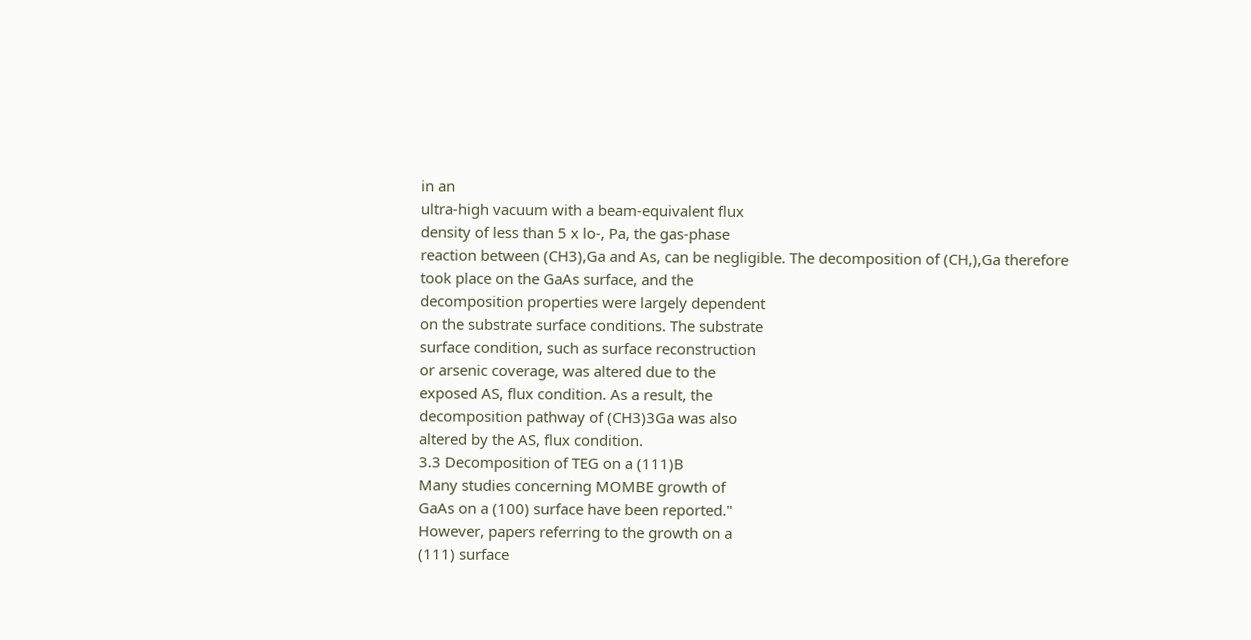in an
ultra-high vacuum with a beam-equivalent flux
density of less than 5 x lo-, Pa, the gas-phase
reaction between (CH3),Ga and As, can be negligible. The decomposition of (CH,),Ga therefore
took place on the GaAs surface, and the
decomposition properties were largely dependent
on the substrate surface conditions. The substrate
surface condition, such as surface reconstruction
or arsenic coverage, was altered due to the
exposed AS, flux condition. As a result, the
decomposition pathway of (CH3)3Ga was also
altered by the AS, flux condition.
3.3 Decomposition of TEG on a (111)B
Many studies concerning MOMBE growth of
GaAs on a (100) surface have been reported."
However, papers referring to the growth on a
(111) surface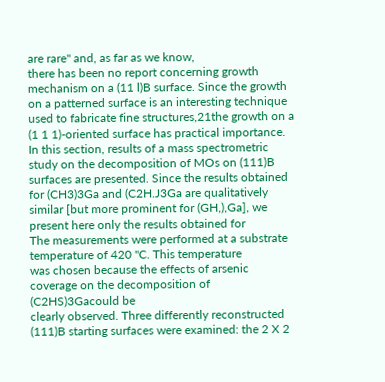are rare" and, as far as we know,
there has been no report concerning growth
mechanism on a (11 l)B surface. Since the growth
on a patterned surface is an interesting technique
used to fabricate fine structures,21the growth on a
(1 1 1)-oriented surface has practical importance.
In this section, results of a mass spectrometric
study on the decomposition of MOs on (111)B
surfaces are presented. Since the results obtained
for (CH3)3Ga and (C2H.J3Ga are qualitatively
similar [but more prominent for (GH,),Ga], we
present here only the results obtained for
The measurements were performed at a substrate temperature of 420 "C. This temperature
was chosen because the effects of arsenic coverage on the decomposition of (C2HS)3Gacould be
clearly observed. Three differently reconstructed
(111)B starting surfaces were examined: the 2 X 2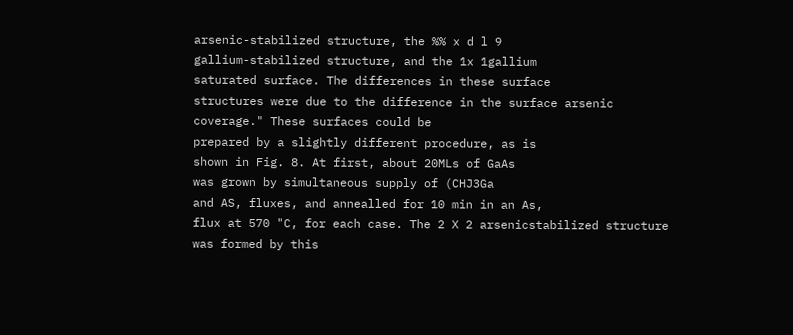arsenic-stabilized structure, the %% x d l 9
gallium-stabilized structure, and the 1x 1gallium
saturated surface. The differences in these surface
structures were due to the difference in the surface arsenic coverage." These surfaces could be
prepared by a slightly different procedure, as is
shown in Fig. 8. At first, about 20MLs of GaAs
was grown by simultaneous supply of (CHJ3Ga
and AS, fluxes, and annealled for 10 min in an As,
flux at 570 "C, for each case. The 2 X 2 arsenicstabilized structure was formed by this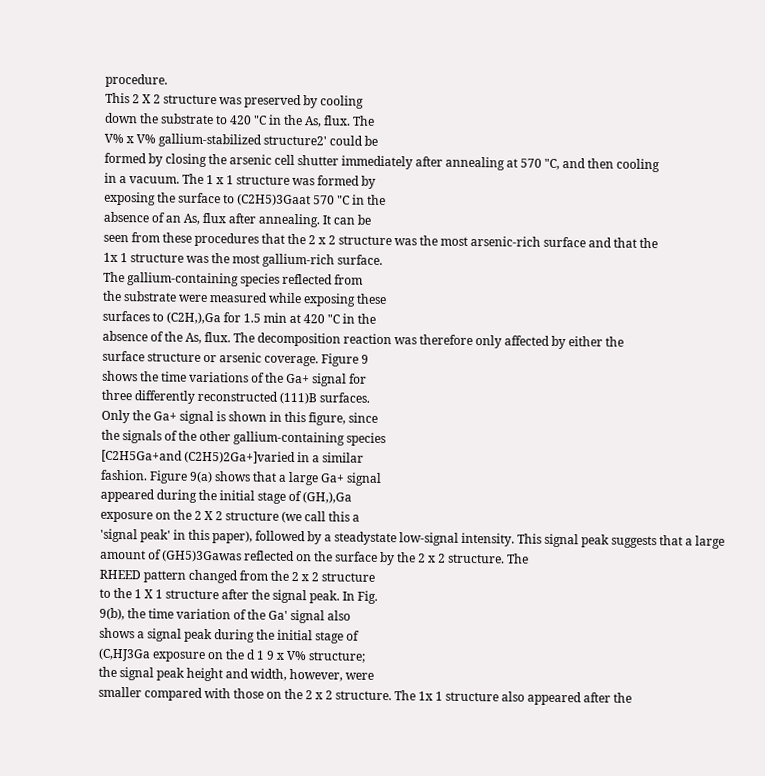procedure.
This 2 X 2 structure was preserved by cooling
down the substrate to 420 "C in the As, flux. The
V% x V% gallium-stabilized structure2' could be
formed by closing the arsenic cell shutter immediately after annealing at 570 "C, and then cooling
in a vacuum. The 1 x 1 structure was formed by
exposing the surface to (C2H5)3Gaat 570 "C in the
absence of an As, flux after annealing. It can be
seen from these procedures that the 2 x 2 structure was the most arsenic-rich surface and that the
1x 1 structure was the most gallium-rich surface.
The gallium-containing species reflected from
the substrate were measured while exposing these
surfaces to (C2H,),Ga for 1.5 min at 420 "C in the
absence of the As, flux. The decomposition reaction was therefore only affected by either the
surface structure or arsenic coverage. Figure 9
shows the time variations of the Ga+ signal for
three differently reconstructed (111)B surfaces.
Only the Ga+ signal is shown in this figure, since
the signals of the other gallium-containing species
[C2H5Ga+and (C2H5)2Ga+]varied in a similar
fashion. Figure 9(a) shows that a large Ga+ signal
appeared during the initial stage of (GH,),Ga
exposure on the 2 X 2 structure (we call this a
'signal peak' in this paper), followed by a steadystate low-signal intensity. This signal peak suggests that a large amount of (GH5)3Gawas reflected on the surface by the 2 x 2 structure. The
RHEED pattern changed from the 2 x 2 structure
to the 1 X 1 structure after the signal peak. In Fig.
9(b), the time variation of the Ga' signal also
shows a signal peak during the initial stage of
(C,HJ3Ga exposure on the d 1 9 x V% structure;
the signal peak height and width, however, were
smaller compared with those on the 2 x 2 structure. The 1x 1 structure also appeared after the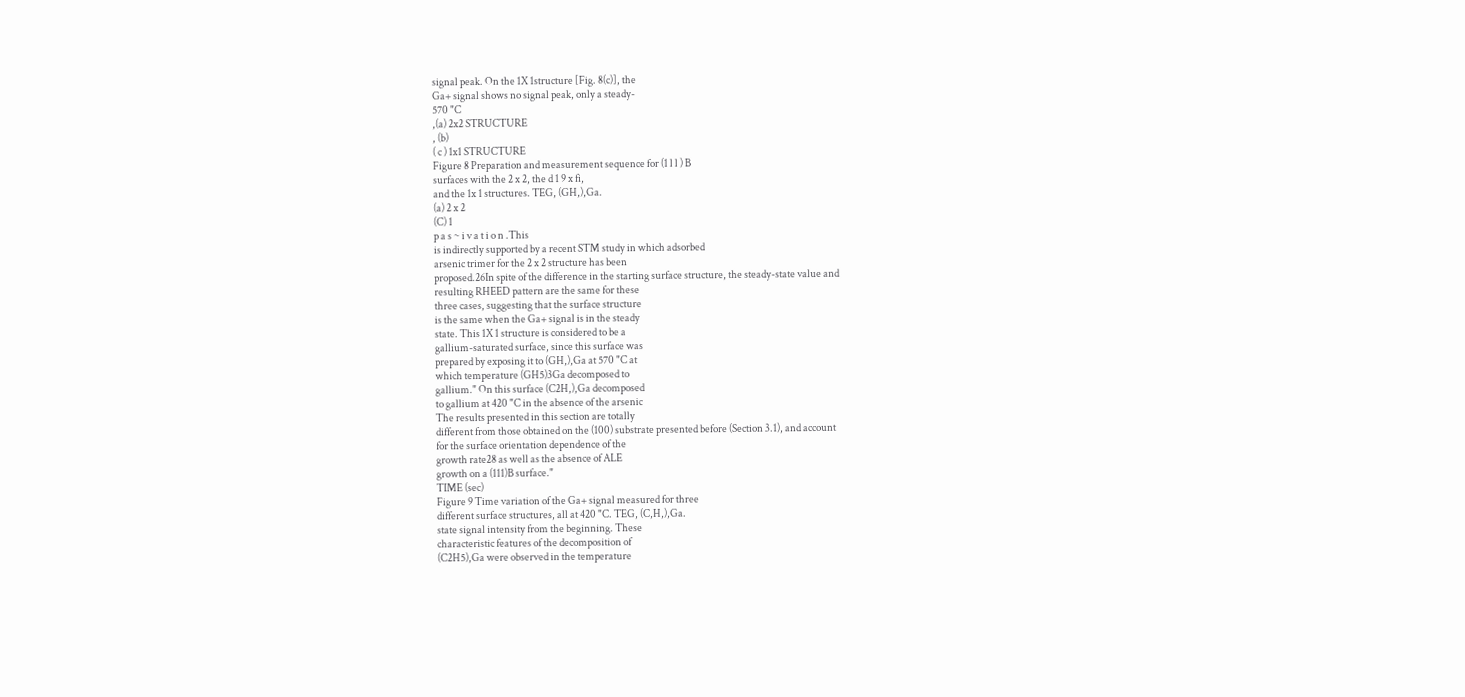signal peak. On the 1X 1structure [Fig. 8(c)], the
Ga+ signal shows no signal peak, only a steady-
570 "C
,(a) 2x2 STRUCTURE
, (b)
( c ) 1x1 STRUCTURE
Figure 8 Preparation and measurement sequence for (1 l l ) B
surfaces with the 2 x 2, the d 1 9 x fi,
and the 1x 1 structures. TEG, (GH,),Ga.
(a) 2 x 2
(C) 1
p a s ~ i v a t i o n .This
is indirectly supported by a recent STM study in which adsorbed
arsenic trimer for the 2 x 2 structure has been
proposed.26In spite of the difference in the starting surface structure, the steady-state value and
resulting RHEED pattern are the same for these
three cases, suggesting that the surface structure
is the same when the Ga+ signal is in the steady
state. This 1X 1 structure is considered to be a
gallium-saturated surface, since this surface was
prepared by exposing it to (GH,),Ga at 570 "C at
which temperature (GH5)3Ga decomposed to
gallium." On this surface (C2H,),Ga decomposed
to gallium at 420 "C in the absence of the arsenic
The results presented in this section are totally
different from those obtained on the (100) substrate presented before (Section 3.1), and account
for the surface orientation dependence of the
growth rate28 as well as the absence of ALE
growth on a (111)B surface."
TIME (sec)
Figure 9 Time variation of the Ga+ signal measured for three
different surface structures, all at 420 "C. TEG, (C,H,),Ga.
state signal intensity from the beginning. These
characteristic features of the decomposition of
(C2H5),Ga were observed in the temperature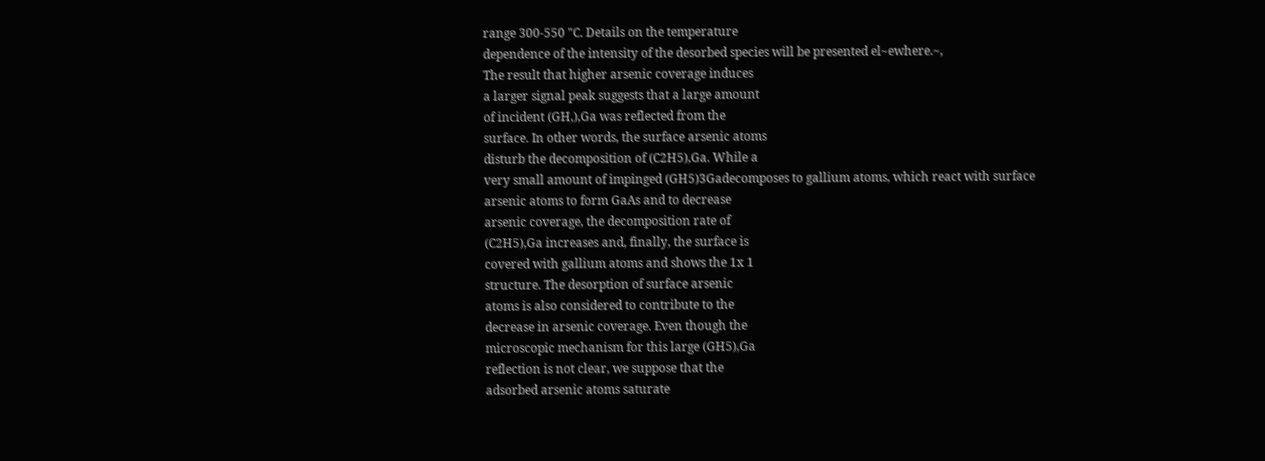range 300-550 "C. Details on the temperature
dependence of the intensity of the desorbed species will be presented el~ewhere.~,
The result that higher arsenic coverage induces
a larger signal peak suggests that a large amount
of incident (GH,),Ga was reflected from the
surface. In other words, the surface arsenic atoms
disturb the decomposition of (C2H5),Ga. While a
very small amount of impinged (GH5)3Gadecomposes to gallium atoms, which react with surface
arsenic atoms to form GaAs and to decrease
arsenic coverage, the decomposition rate of
(C2H5),Ga increases and, finally, the surface is
covered with gallium atoms and shows the 1x 1
structure. The desorption of surface arsenic
atoms is also considered to contribute to the
decrease in arsenic coverage. Even though the
microscopic mechanism for this large (GH5),Ga
reflection is not clear, we suppose that the
adsorbed arsenic atoms saturate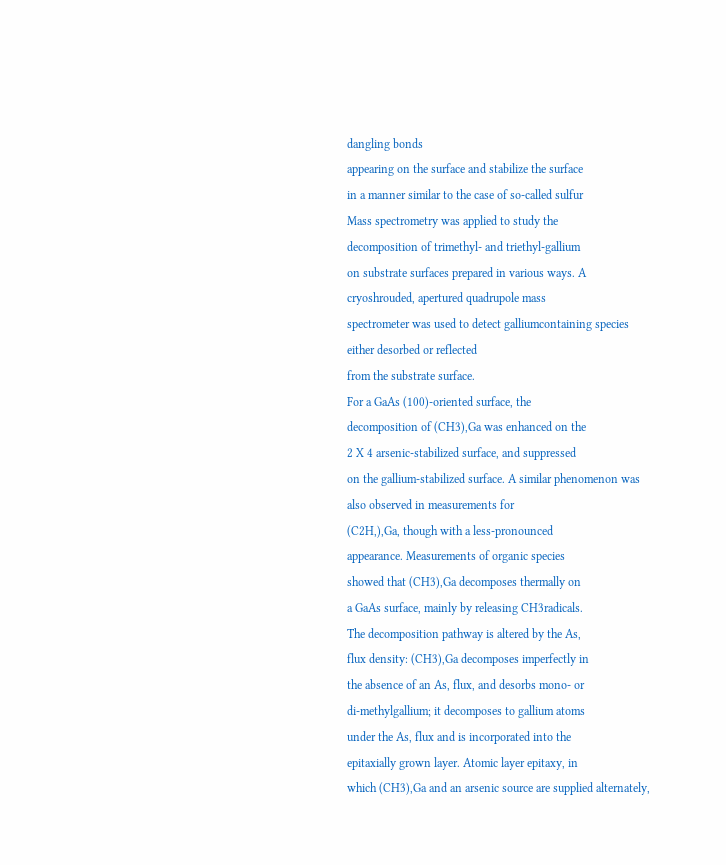dangling bonds
appearing on the surface and stabilize the surface
in a manner similar to the case of so-called sulfur
Mass spectrometry was applied to study the
decomposition of trimethyl- and triethyl-gallium
on substrate surfaces prepared in various ways. A
cryoshrouded, apertured quadrupole mass
spectrometer was used to detect galliumcontaining species either desorbed or reflected
from the substrate surface.
For a GaAs (100)-oriented surface, the
decomposition of (CH3),Ga was enhanced on the
2 X 4 arsenic-stabilized surface, and suppressed
on the gallium-stabilized surface. A similar phenomenon was also observed in measurements for
(C2H,),Ga, though with a less-pronounced
appearance. Measurements of organic species
showed that (CH3),Ga decomposes thermally on
a GaAs surface, mainly by releasing CH3radicals.
The decomposition pathway is altered by the As,
flux density: (CH3),Ga decomposes imperfectly in
the absence of an As, flux, and desorbs mono- or
di-methylgallium; it decomposes to gallium atoms
under the As, flux and is incorporated into the
epitaxially grown layer. Atomic layer epitaxy, in
which (CH3),Ga and an arsenic source are supplied alternately,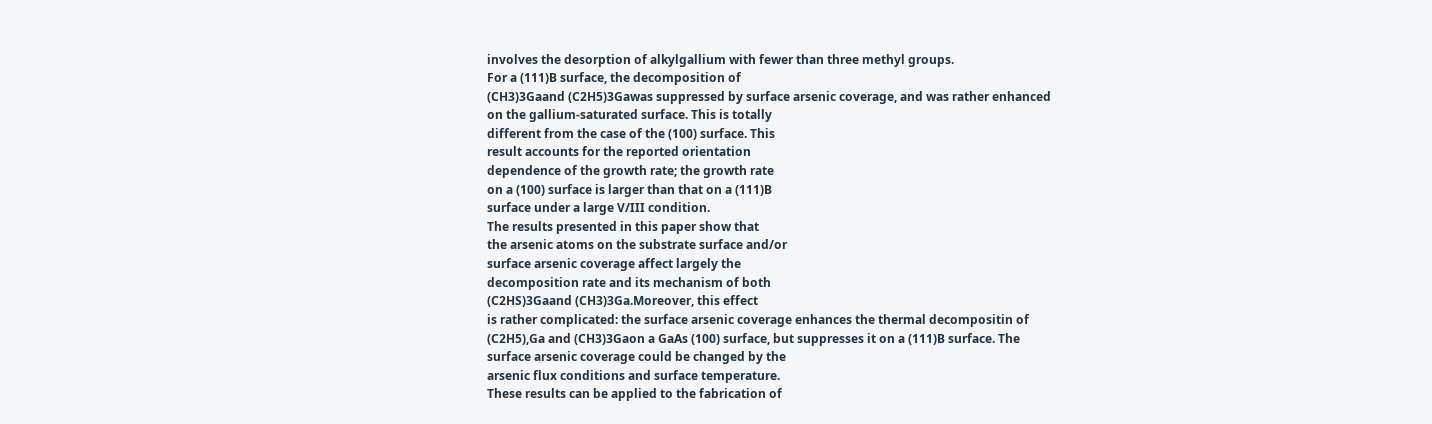involves the desorption of alkylgallium with fewer than three methyl groups.
For a (111)B surface, the decomposition of
(CH3)3Gaand (C2H5)3Gawas suppressed by surface arsenic coverage, and was rather enhanced
on the gallium-saturated surface. This is totally
different from the case of the (100) surface. This
result accounts for the reported orientation
dependence of the growth rate; the growth rate
on a (100) surface is larger than that on a (111)B
surface under a large V/III condition.
The results presented in this paper show that
the arsenic atoms on the substrate surface and/or
surface arsenic coverage affect largely the
decomposition rate and its mechanism of both
(C2HS)3Gaand (CH3)3Ga.Moreover, this effect
is rather complicated: the surface arsenic coverage enhances the thermal decompositin of
(C2H5),Ga and (CH3)3Gaon a GaAs (100) surface, but suppresses it on a (111)B surface. The
surface arsenic coverage could be changed by the
arsenic flux conditions and surface temperature.
These results can be applied to the fabrication of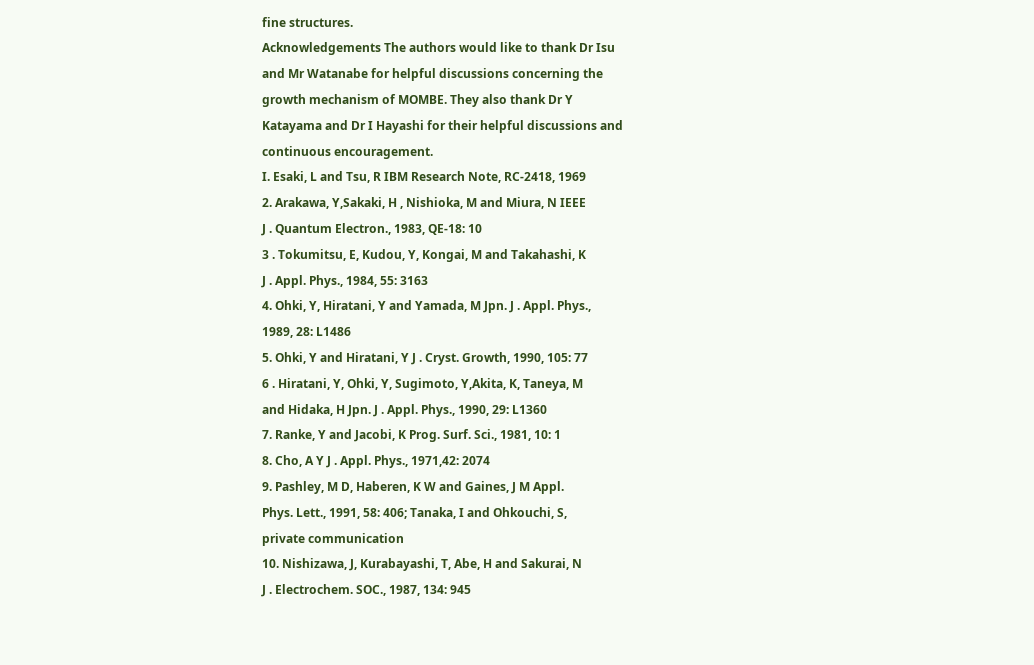fine structures.
Acknowledgements The authors would like to thank Dr Isu
and Mr Watanabe for helpful discussions concerning the
growth mechanism of MOMBE. They also thank Dr Y
Katayama and Dr I Hayashi for their helpful discussions and
continuous encouragement.
I. Esaki, L and Tsu, R IBM Research Note, RC-2418, 1969
2. Arakawa, Y,Sakaki, H , Nishioka, M and Miura, N IEEE
J . Quantum Electron., 1983, QE-18: 10
3 . Tokumitsu, E, Kudou, Y, Kongai, M and Takahashi, K
J . Appl. Phys., 1984, 55: 3163
4. Ohki, Y, Hiratani, Y and Yamada, M Jpn. J . Appl. Phys.,
1989, 28: L1486
5. Ohki, Y and Hiratani, Y J . Cryst. Growth, 1990, 105: 77
6 . Hiratani, Y, Ohki, Y, Sugimoto, Y,Akita, K, Taneya, M
and Hidaka, H Jpn. J . Appl. Phys., 1990, 29: L1360
7. Ranke, Y and Jacobi, K Prog. Surf. Sci., 1981, 10: 1
8. Cho, A Y J . Appl. Phys., 1971,42: 2074
9. Pashley, M D, Haberen, K W and Gaines, J M Appl.
Phys. Lett., 1991, 58: 406; Tanaka, I and Ohkouchi, S,
private communication
10. Nishizawa, J, Kurabayashi, T, Abe, H and Sakurai, N
J . Electrochem. SOC., 1987, 134: 945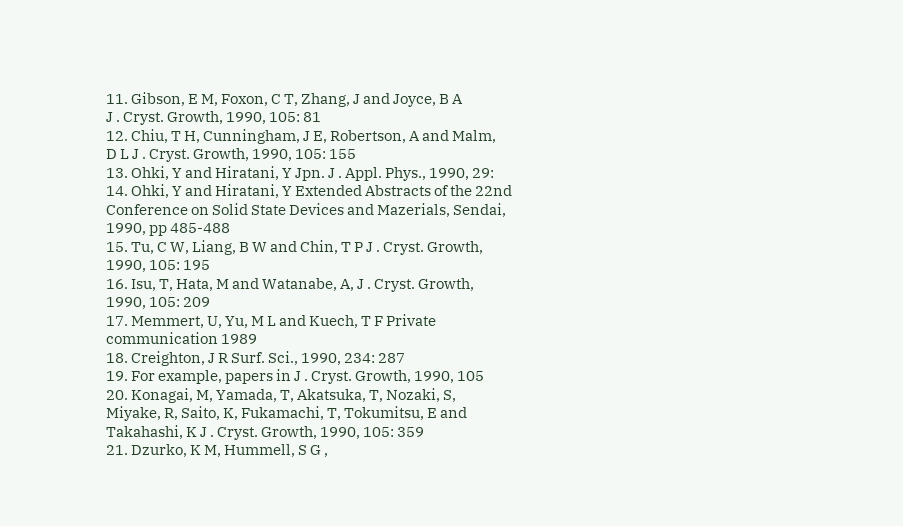11. Gibson, E M, Foxon, C T, Zhang, J and Joyce, B A
J . Cryst. Growth, 1990, 105: 81
12. Chiu, T H, Cunningham, J E, Robertson, A and Malm,
D L J . Cryst. Growth, 1990, 105: 155
13. Ohki, Y and Hiratani, Y Jpn. J . Appl. Phys., 1990, 29:
14. Ohki, Y and Hiratani, Y Extended Abstracts of the 22nd
Conference on Solid State Devices and Mazerials, Sendai,
1990, pp 485-488
15. Tu, C W, Liang, B W and Chin, T P J . Cryst. Growth,
1990, 105: 195
16. Isu, T, Hata, M and Watanabe, A, J . Cryst. Growth,
1990, 105: 209
17. Memmert, U, Yu, M L and Kuech, T F Private communication 1989
18. Creighton, J R Surf. Sci., 1990, 234: 287
19. For example, papers in J . Cryst. Growth, 1990, 105
20. Konagai, M, Yamada, T, Akatsuka, T, Nozaki, S,
Miyake, R, Saito, K, Fukamachi, T, Tokumitsu, E and
Takahashi, K J . Cryst. Growth, 1990, 105: 359
21. Dzurko, K M, Hummell, S G ,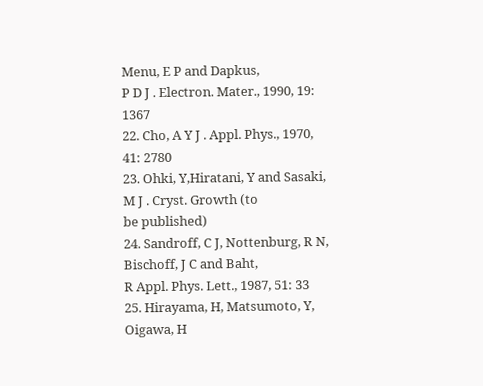Menu, E P and Dapkus,
P D J . Electron. Mater., 1990, 19: 1367
22. Cho, A Y J . Appl. Phys., 1970, 41: 2780
23. Ohki, Y,Hiratani, Y and Sasaki, M J . Cryst. Growth (to
be published)
24. Sandroff, C J, Nottenburg, R N, Bischoff, J C and Baht,
R Appl. Phys. Lett., 1987, 51: 33
25. Hirayama, H, Matsumoto, Y, Oigawa, H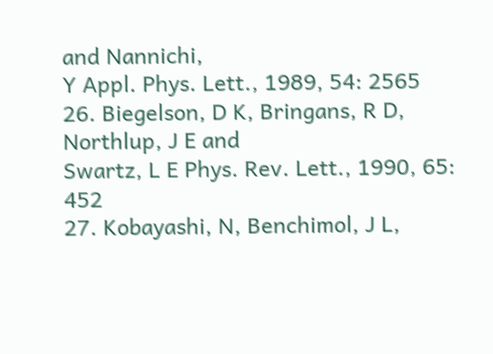and Nannichi,
Y Appl. Phys. Lett., 1989, 54: 2565
26. Biegelson, D K, Bringans, R D, Northlup, J E and
Swartz, L E Phys. Rev. Lett., 1990, 65: 452
27. Kobayashi, N, Benchimol, J L,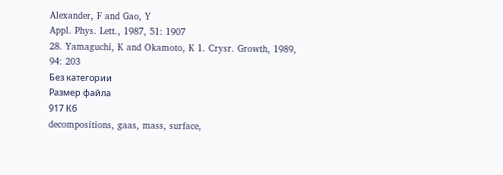Alexander, F and Gao, Y
Appl. Phys. Lett., 1987, 51: 1907
28. Yamaguchi, K and Okamoto, K 1. Crysr. Growth, 1989,
94: 203
Без категории
Размер файла
917 Кб
decompositions, gaas, mass, surface,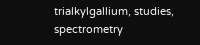trialkylgallium, studies, spectrometry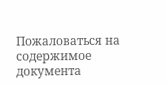Пожаловаться на содержимое документа